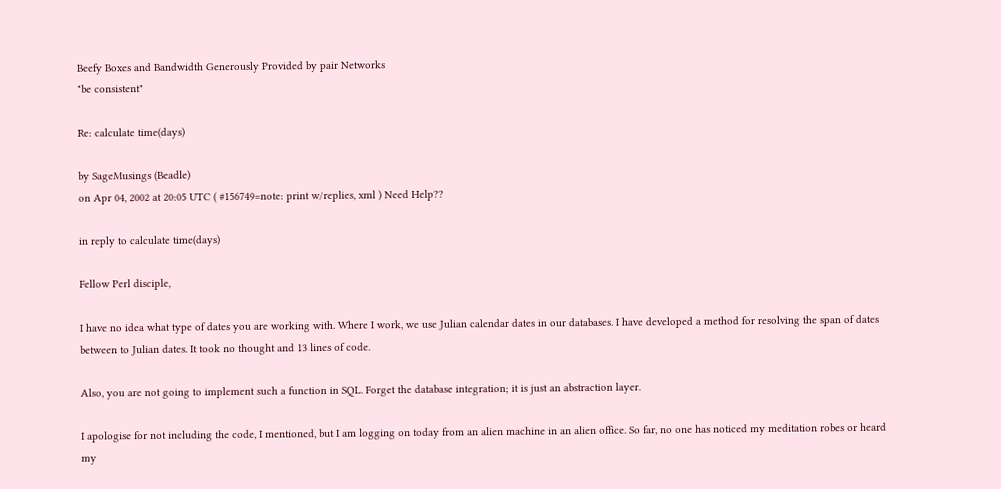Beefy Boxes and Bandwidth Generously Provided by pair Networks
"be consistent"

Re: calculate time(days)

by SageMusings (Beadle)
on Apr 04, 2002 at 20:05 UTC ( #156749=note: print w/replies, xml ) Need Help??

in reply to calculate time(days)

Fellow Perl disciple,

I have no idea what type of dates you are working with. Where I work, we use Julian calendar dates in our databases. I have developed a method for resolving the span of dates between to Julian dates. It took no thought and 13 lines of code.

Also, you are not going to implement such a function in SQL. Forget the database integration; it is just an abstraction layer.

I apologise for not including the code, I mentioned, but I am logging on today from an alien machine in an alien office. So far, no one has noticed my meditation robes or heard my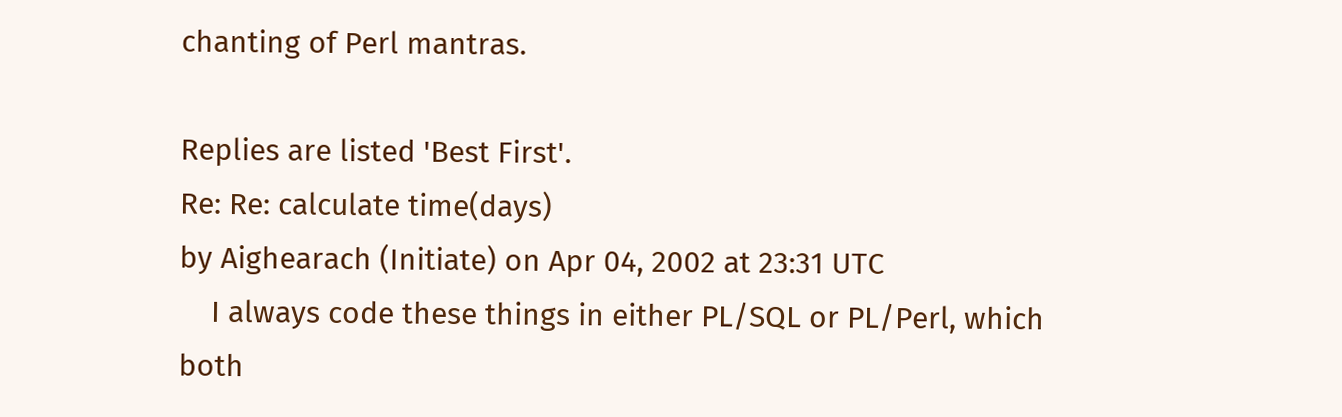chanting of Perl mantras.

Replies are listed 'Best First'.
Re: Re: calculate time(days)
by Aighearach (Initiate) on Apr 04, 2002 at 23:31 UTC
    I always code these things in either PL/SQL or PL/Perl, which both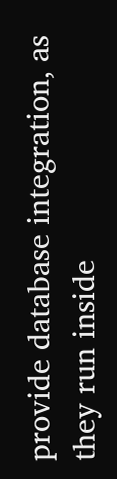provide database integration, as they run inside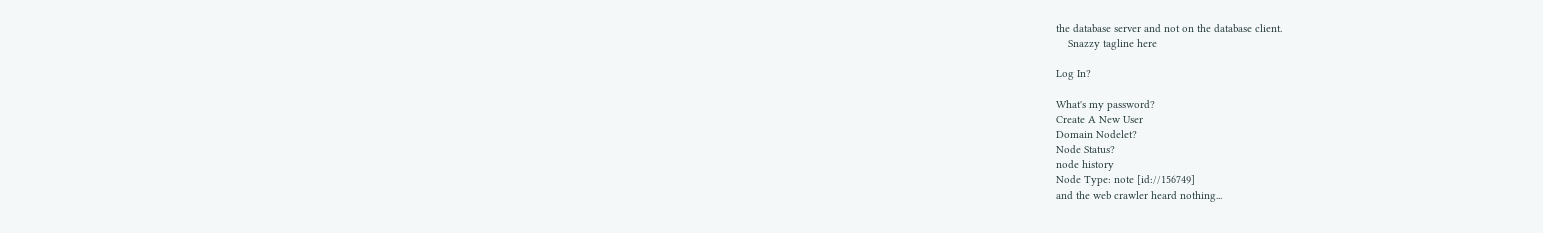the database server and not on the database client.
    Snazzy tagline here

Log In?

What's my password?
Create A New User
Domain Nodelet?
Node Status?
node history
Node Type: note [id://156749]
and the web crawler heard nothing...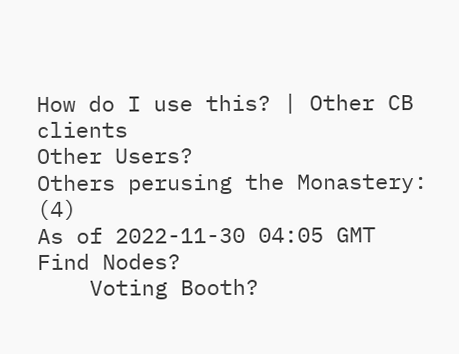How do I use this? | Other CB clients
Other Users?
Others perusing the Monastery: (4)
As of 2022-11-30 04:05 GMT
Find Nodes?
    Voting Booth?